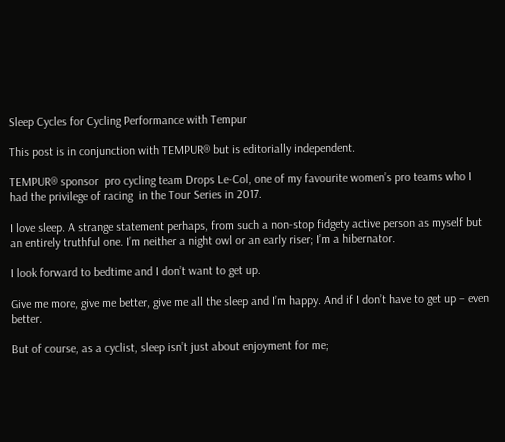Sleep Cycles for Cycling Performance with Tempur

This post is in conjunction with TEMPUR® but is editorially independent.

TEMPUR® sponsor  pro cycling team Drops Le-Col, one of my favourite women’s pro teams who I had the privilege of racing  in the Tour Series in 2017.

I love sleep. A strange statement perhaps, from such a non-stop fidgety active person as myself but an entirely truthful one. I’m neither a night owl or an early riser; I’m a hibernator.

I look forward to bedtime and I don’t want to get up.

Give me more, give me better, give me all the sleep and I’m happy. And if I don’t have to get up – even better.

But of course, as a cyclist, sleep isn’t just about enjoyment for me;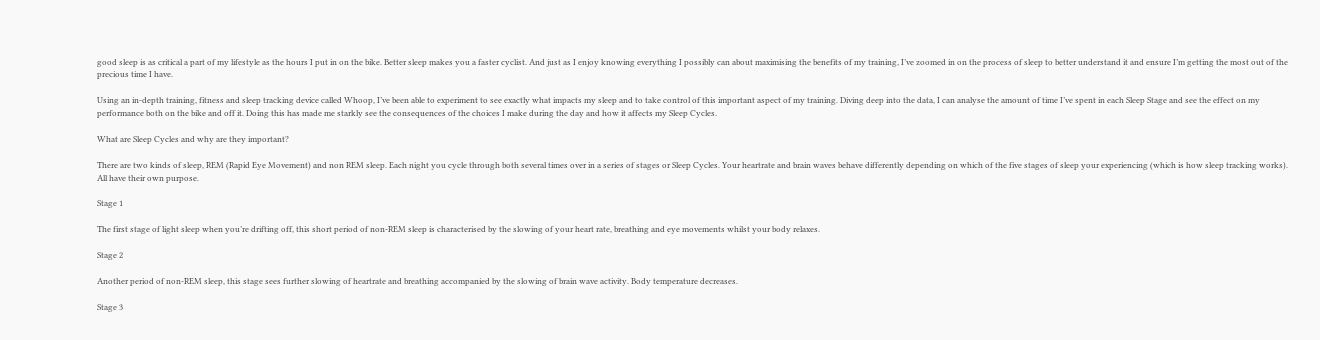good sleep is as critical a part of my lifestyle as the hours I put in on the bike. Better sleep makes you a faster cyclist. And just as I enjoy knowing everything I possibly can about maximising the benefits of my training, I’ve zoomed in on the process of sleep to better understand it and ensure I’m getting the most out of the precious time I have.

Using an in-depth training, fitness and sleep tracking device called Whoop, I’ve been able to experiment to see exactly what impacts my sleep and to take control of this important aspect of my training. Diving deep into the data, I can analyse the amount of time I’ve spent in each Sleep Stage and see the effect on my performance both on the bike and off it. Doing this has made me starkly see the consequences of the choices I make during the day and how it affects my Sleep Cycles.

What are Sleep Cycles and why are they important?

There are two kinds of sleep, REM (Rapid Eye Movement) and non REM sleep. Each night you cycle through both several times over in a series of stages or Sleep Cycles. Your heartrate and brain waves behave differently depending on which of the five stages of sleep your experiencing (which is how sleep tracking works). All have their own purpose.

Stage 1

The first stage of light sleep when you’re drifting off, this short period of non-REM sleep is characterised by the slowing of your heart rate, breathing and eye movements whilst your body relaxes.

Stage 2

Another period of non-REM sleep, this stage sees further slowing of heartrate and breathing accompanied by the slowing of brain wave activity. Body temperature decreases.

Stage 3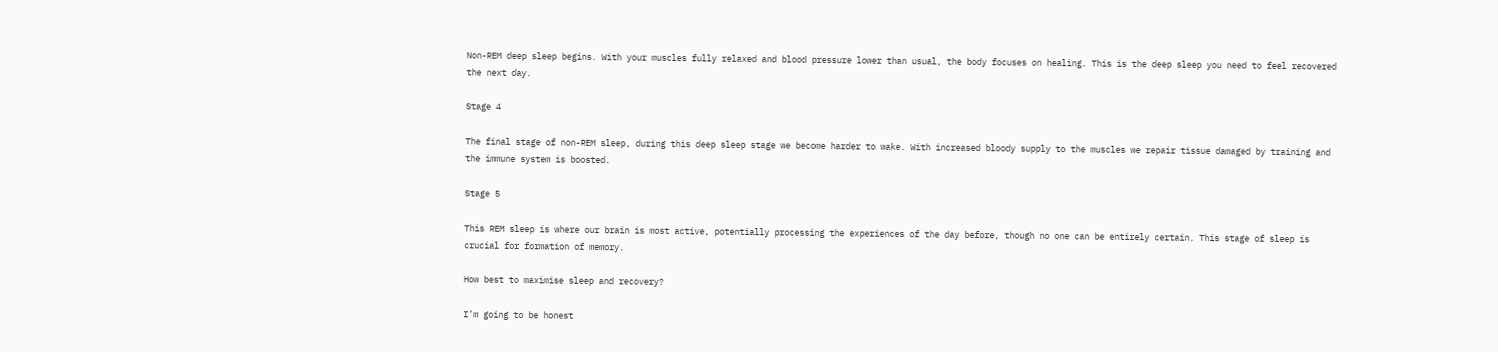Non-REM deep sleep begins. With your muscles fully relaxed and blood pressure lower than usual, the body focuses on healing. This is the deep sleep you need to feel recovered the next day.

Stage 4

The final stage of non-REM sleep, during this deep sleep stage we become harder to wake. With increased bloody supply to the muscles we repair tissue damaged by training and the immune system is boosted.

Stage 5

This REM sleep is where our brain is most active, potentially processing the experiences of the day before, though no one can be entirely certain. This stage of sleep is crucial for formation of memory.

How best to maximise sleep and recovery?

I’m going to be honest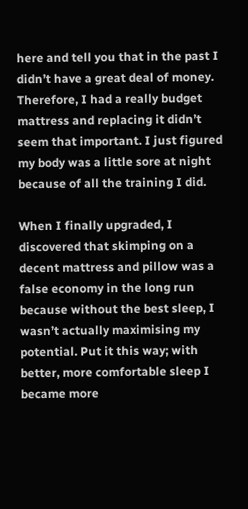here and tell you that in the past I didn’t have a great deal of money. Therefore, I had a really budget mattress and replacing it didn’t seem that important. I just figured my body was a little sore at night because of all the training I did.

When I finally upgraded, I discovered that skimping on a decent mattress and pillow was a false economy in the long run because without the best sleep, I wasn’t actually maximising my potential. Put it this way; with better, more comfortable sleep I became more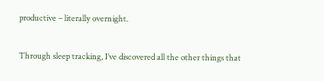productive – literally overnight.

Through sleep tracking, I’ve discovered all the other things that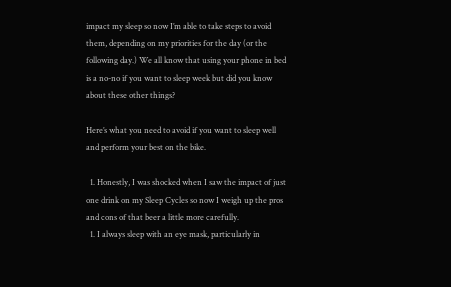impact my sleep so now I’m able to take steps to avoid them, depending on my priorities for the day (or the following day.) We all know that using your phone in bed is a no-no if you want to sleep week but did you know about these other things?

Here’s what you need to avoid if you want to sleep well and perform your best on the bike.

  1. Honestly, I was shocked when I saw the impact of just one drink on my Sleep Cycles so now I weigh up the pros and cons of that beer a little more carefully.
  1. I always sleep with an eye mask, particularly in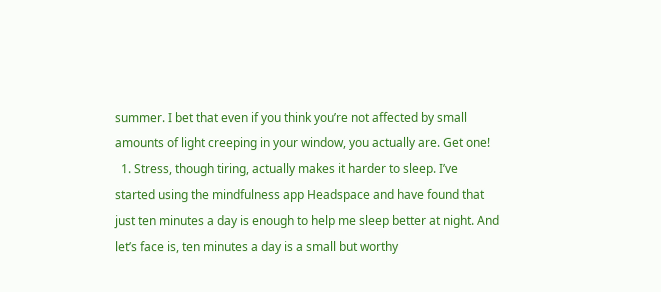summer. I bet that even if you think you’re not affected by small amounts of light creeping in your window, you actually are. Get one!
  1. Stress, though tiring, actually makes it harder to sleep. I’ve started using the mindfulness app Headspace and have found that just ten minutes a day is enough to help me sleep better at night. And let’s face is, ten minutes a day is a small but worthy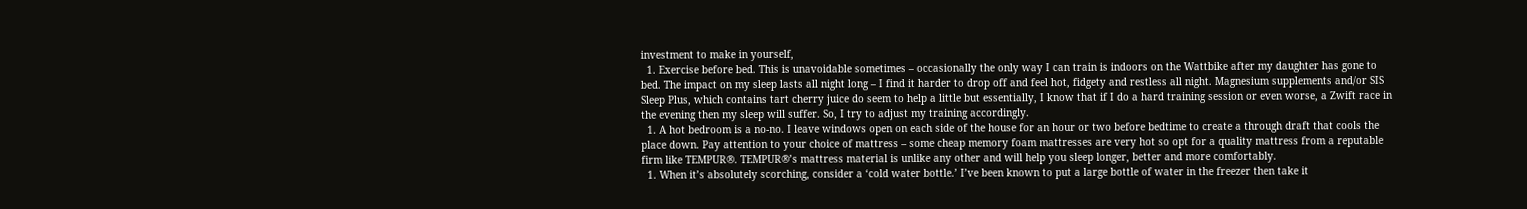investment to make in yourself,
  1. Exercise before bed. This is unavoidable sometimes – occasionally the only way I can train is indoors on the Wattbike after my daughter has gone to bed. The impact on my sleep lasts all night long – I find it harder to drop off and feel hot, fidgety and restless all night. Magnesium supplements and/or SIS Sleep Plus, which contains tart cherry juice do seem to help a little but essentially, I know that if I do a hard training session or even worse, a Zwift race in the evening then my sleep will suffer. So, I try to adjust my training accordingly.
  1. A hot bedroom is a no-no. I leave windows open on each side of the house for an hour or two before bedtime to create a through draft that cools the place down. Pay attention to your choice of mattress – some cheap memory foam mattresses are very hot so opt for a quality mattress from a reputable firm like TEMPUR®. TEMPUR®’s mattress material is unlike any other and will help you sleep longer, better and more comfortably.
  1. When it’s absolutely scorching, consider a ‘cold water bottle.’ I’ve been known to put a large bottle of water in the freezer then take it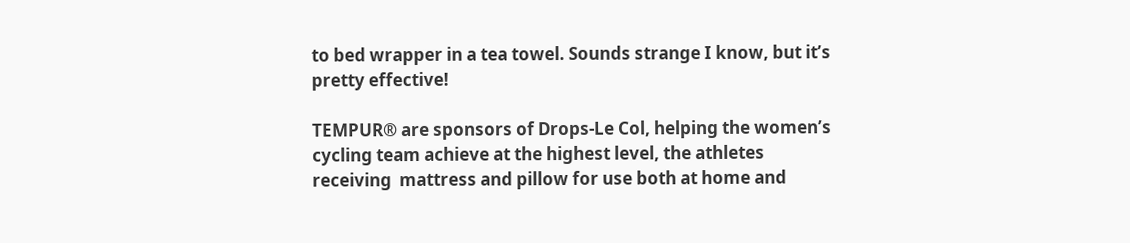to bed wrapper in a tea towel. Sounds strange I know, but it’s pretty effective!

TEMPUR® are sponsors of Drops-Le Col, helping the women’s cycling team achieve at the highest level, the athletes receiving  mattress and pillow for use both at home and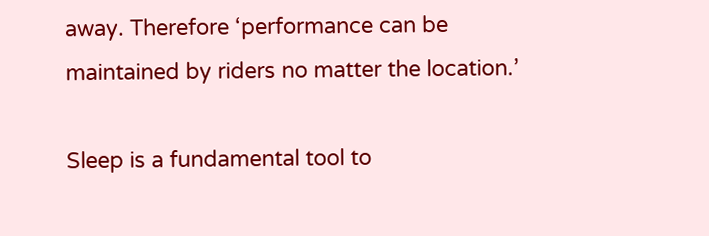away. Therefore ‘performance can be maintained by riders no matter the location.’

Sleep is a fundamental tool to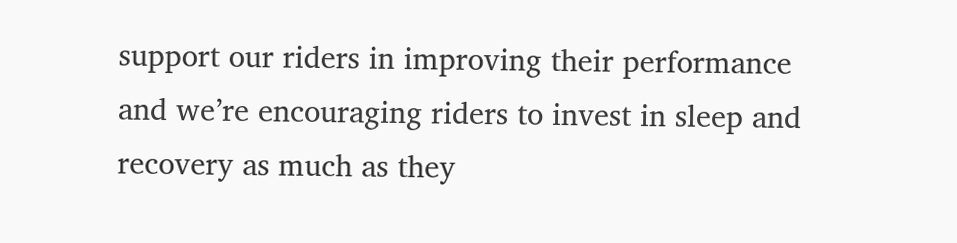support our riders in improving their performance and we’re encouraging riders to invest in sleep and recovery as much as they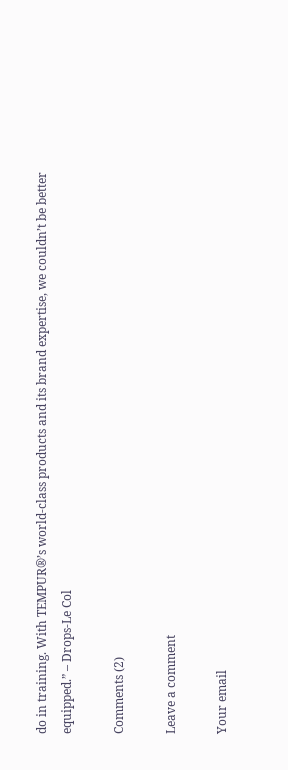do in training. With TEMPUR®’s world-class products and its brand expertise, we couldn’t be better equipped.” – Drops-Le Col

Comments (2)

Leave a comment

Your email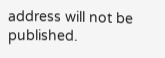address will not be published.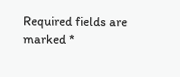Required fields are marked *